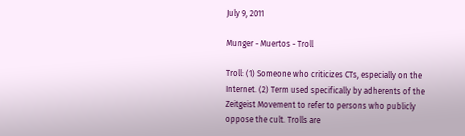July 9, 2011

Munger - Muertos - Troll

Troll: (1) Someone who criticizes CTs, especially on the Internet. (2) Term used specifically by adherents of the Zeitgeist Movement to refer to persons who publicly oppose the cult. Trolls are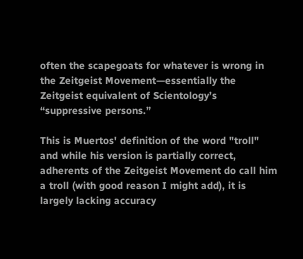often the scapegoats for whatever is wrong in the Zeitgeist Movement—essentially the Zeitgeist equivalent of Scientology’s “suppressive persons.”

This is Muertos' definition of the word "troll" and while his version is partially correct, adherents of the Zeitgeist Movement do call him a troll (with good reason I might add), it is largely lacking accuracy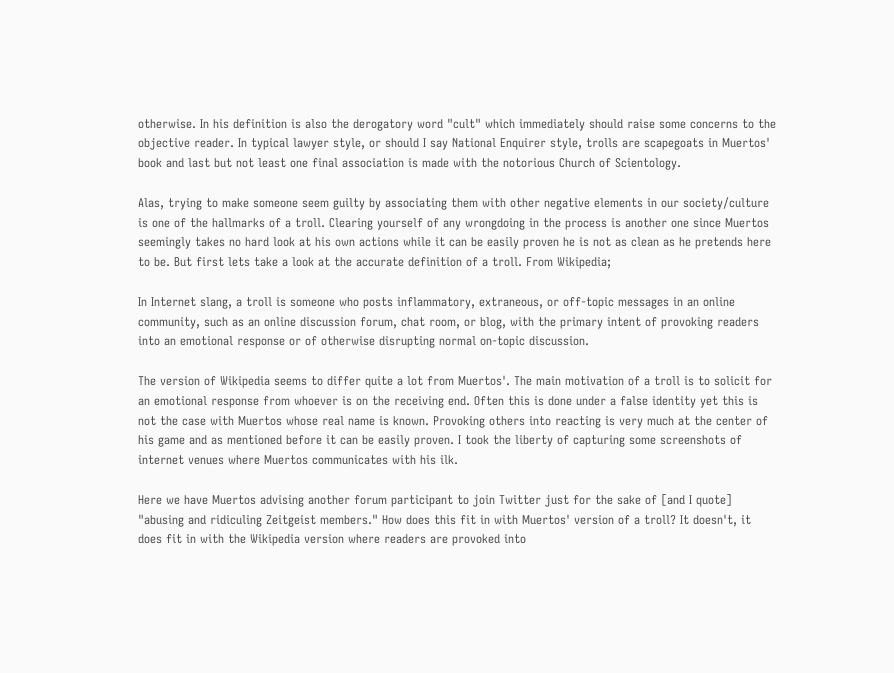otherwise. In his definition is also the derogatory word "cult" which immediately should raise some concerns to the objective reader. In typical lawyer style, or should I say National Enquirer style, trolls are scapegoats in Muertos' book and last but not least one final association is made with the notorious Church of Scientology.

Alas, trying to make someone seem guilty by associating them with other negative elements in our society/culture is one of the hallmarks of a troll. Clearing yourself of any wrongdoing in the process is another one since Muertos seemingly takes no hard look at his own actions while it can be easily proven he is not as clean as he pretends here to be. But first lets take a look at the accurate definition of a troll. From Wikipedia;

In Internet slang, a troll is someone who posts inflammatory, extraneous, or off-topic messages in an online community, such as an online discussion forum, chat room, or blog, with the primary intent of provoking readers into an emotional response or of otherwise disrupting normal on-topic discussion.

The version of Wikipedia seems to differ quite a lot from Muertos'. The main motivation of a troll is to solicit for an emotional response from whoever is on the receiving end. Often this is done under a false identity yet this is not the case with Muertos whose real name is known. Provoking others into reacting is very much at the center of his game and as mentioned before it can be easily proven. I took the liberty of capturing some screenshots of internet venues where Muertos communicates with his ilk.

Here we have Muertos advising another forum participant to join Twitter just for the sake of [and I quote] "abusing and ridiculing Zeitgeist members." How does this fit in with Muertos' version of a troll? It doesn't, it does fit in with the Wikipedia version where readers are provoked into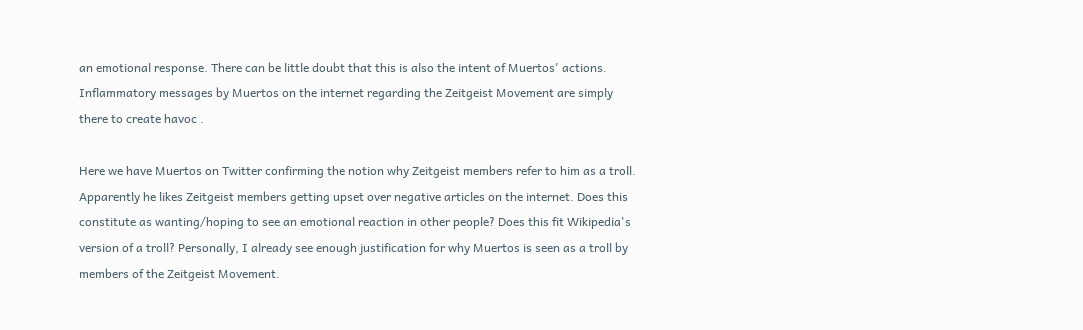an emotional response. There can be little doubt that this is also the intent of Muertos' actions. Inflammatory messages by Muertos on the internet regarding the Zeitgeist Movement are simply there to create havoc .

Here we have Muertos on Twitter confirming the notion why Zeitgeist members refer to him as a troll. Apparently he likes Zeitgeist members getting upset over negative articles on the internet. Does this constitute as wanting/hoping to see an emotional reaction in other people? Does this fit Wikipedia's version of a troll? Personally, I already see enough justification for why Muertos is seen as a troll by members of the Zeitgeist Movement.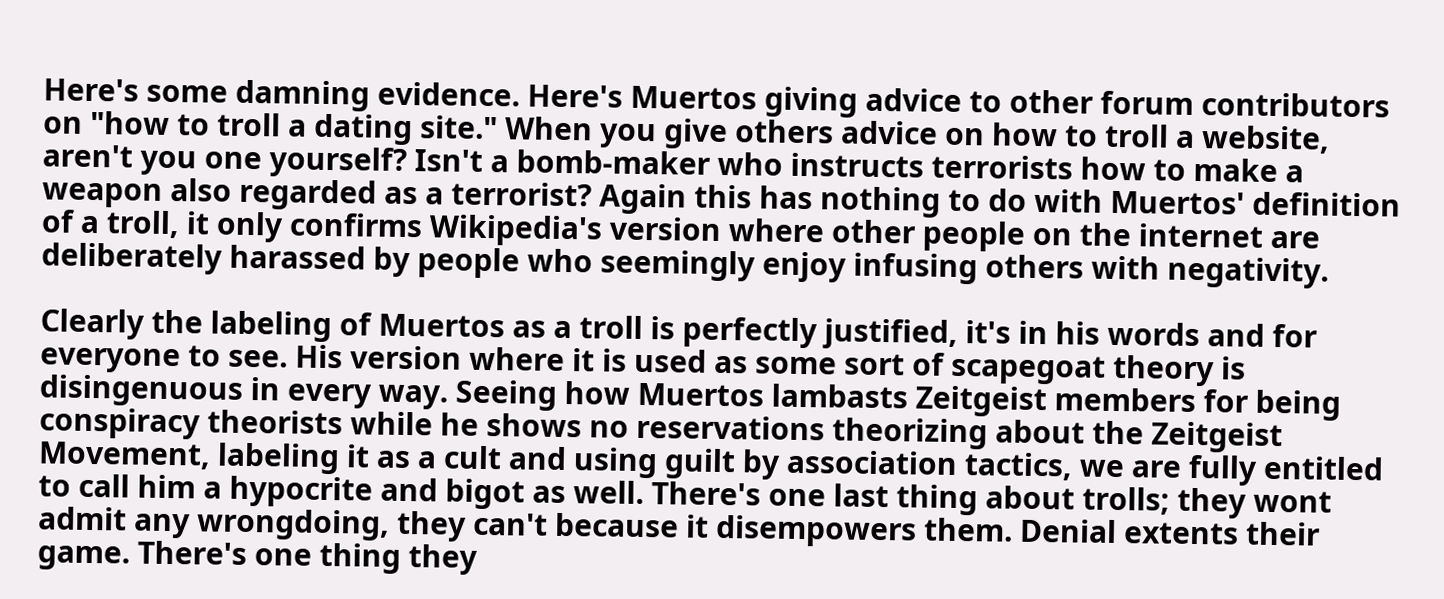Here's some damning evidence. Here's Muertos giving advice to other forum contributors on "how to troll a dating site." When you give others advice on how to troll a website, aren't you one yourself? Isn't a bomb-maker who instructs terrorists how to make a weapon also regarded as a terrorist? Again this has nothing to do with Muertos' definition of a troll, it only confirms Wikipedia's version where other people on the internet are deliberately harassed by people who seemingly enjoy infusing others with negativity.

Clearly the labeling of Muertos as a troll is perfectly justified, it's in his words and for everyone to see. His version where it is used as some sort of scapegoat theory is disingenuous in every way. Seeing how Muertos lambasts Zeitgeist members for being conspiracy theorists while he shows no reservations theorizing about the Zeitgeist Movement, labeling it as a cult and using guilt by association tactics, we are fully entitled to call him a hypocrite and bigot as well. There's one last thing about trolls; they wont admit any wrongdoing, they can't because it disempowers them. Denial extents their game. There's one thing they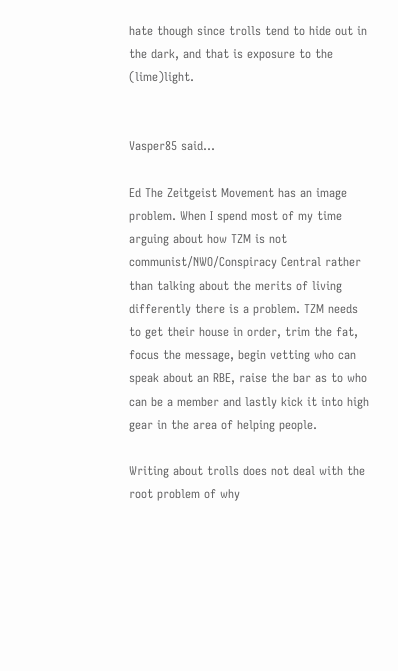hate though since trolls tend to hide out in the dark, and that is exposure to the (lime)light.


Vasper85 said...

Ed The Zeitgeist Movement has an image problem. When I spend most of my time arguing about how TZM is not communist/NWO/Conspiracy Central rather than talking about the merits of living differently there is a problem. TZM needs to get their house in order, trim the fat, focus the message, begin vetting who can speak about an RBE, raise the bar as to who can be a member and lastly kick it into high gear in the area of helping people.

Writing about trolls does not deal with the root problem of why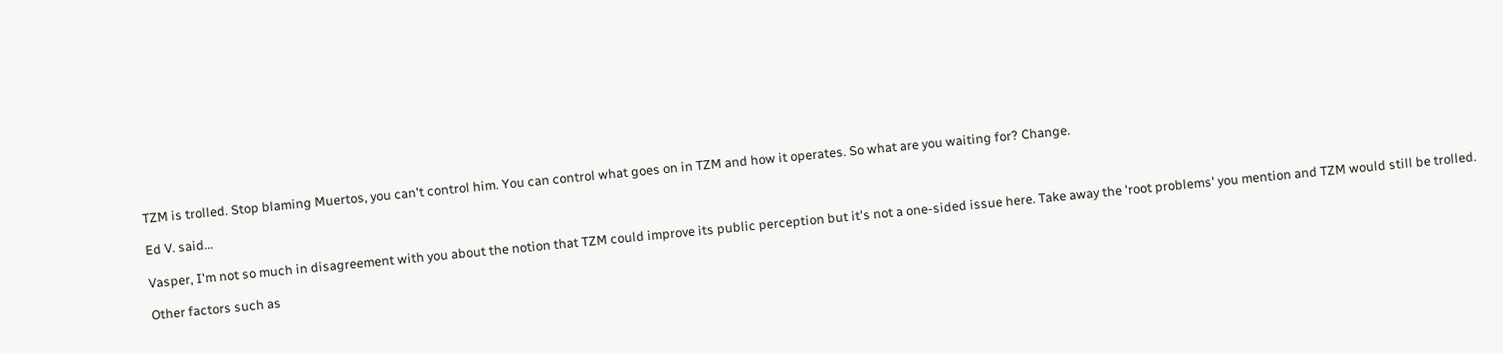TZM is trolled. Stop blaming Muertos, you can't control him. You can control what goes on in TZM and how it operates. So what are you waiting for? Change.

Ed V. said...

Vasper, I'm not so much in disagreement with you about the notion that TZM could improve its public perception but it's not a one-sided issue here. Take away the 'root problems' you mention and TZM would still be trolled.

Other factors such as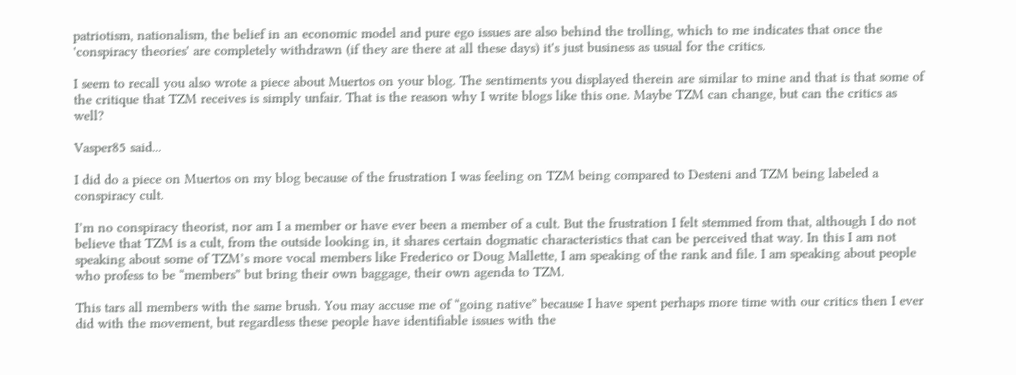patriotism, nationalism, the belief in an economic model and pure ego issues are also behind the trolling, which to me indicates that once the 'conspiracy theories' are completely withdrawn (if they are there at all these days) it's just business as usual for the critics.

I seem to recall you also wrote a piece about Muertos on your blog. The sentiments you displayed therein are similar to mine and that is that some of the critique that TZM receives is simply unfair. That is the reason why I write blogs like this one. Maybe TZM can change, but can the critics as well?

Vasper85 said...

I did do a piece on Muertos on my blog because of the frustration I was feeling on TZM being compared to Desteni and TZM being labeled a conspiracy cult.

I’m no conspiracy theorist, nor am I a member or have ever been a member of a cult. But the frustration I felt stemmed from that, although I do not believe that TZM is a cult, from the outside looking in, it shares certain dogmatic characteristics that can be perceived that way. In this I am not speaking about some of TZM’s more vocal members like Frederico or Doug Mallette, I am speaking of the rank and file. I am speaking about people who profess to be “members” but bring their own baggage, their own agenda to TZM.

This tars all members with the same brush. You may accuse me of “going native” because I have spent perhaps more time with our critics then I ever did with the movement, but regardless these people have identifiable issues with the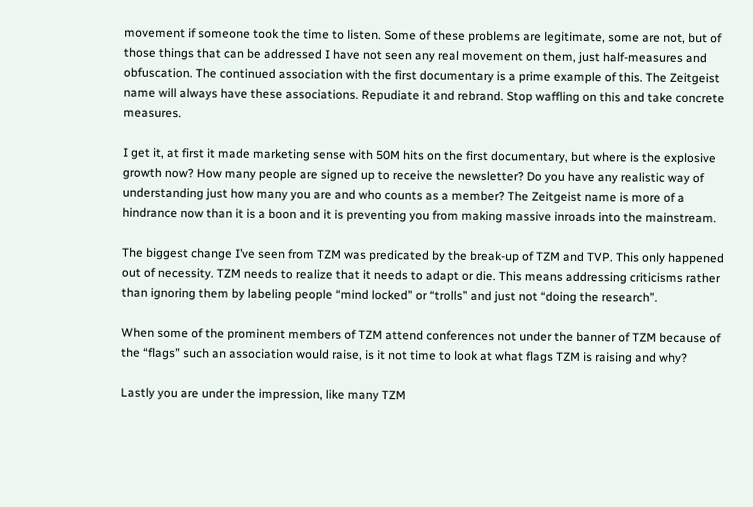movement if someone took the time to listen. Some of these problems are legitimate, some are not, but of those things that can be addressed I have not seen any real movement on them, just half-measures and obfuscation. The continued association with the first documentary is a prime example of this. The Zeitgeist name will always have these associations. Repudiate it and rebrand. Stop waffling on this and take concrete measures.

I get it, at first it made marketing sense with 50M hits on the first documentary, but where is the explosive growth now? How many people are signed up to receive the newsletter? Do you have any realistic way of understanding just how many you are and who counts as a member? The Zeitgeist name is more of a hindrance now than it is a boon and it is preventing you from making massive inroads into the mainstream.

The biggest change I’ve seen from TZM was predicated by the break-up of TZM and TVP. This only happened out of necessity. TZM needs to realize that it needs to adapt or die. This means addressing criticisms rather than ignoring them by labeling people “mind locked” or “trolls” and just not “doing the research”.

When some of the prominent members of TZM attend conferences not under the banner of TZM because of the “flags” such an association would raise, is it not time to look at what flags TZM is raising and why?

Lastly you are under the impression, like many TZM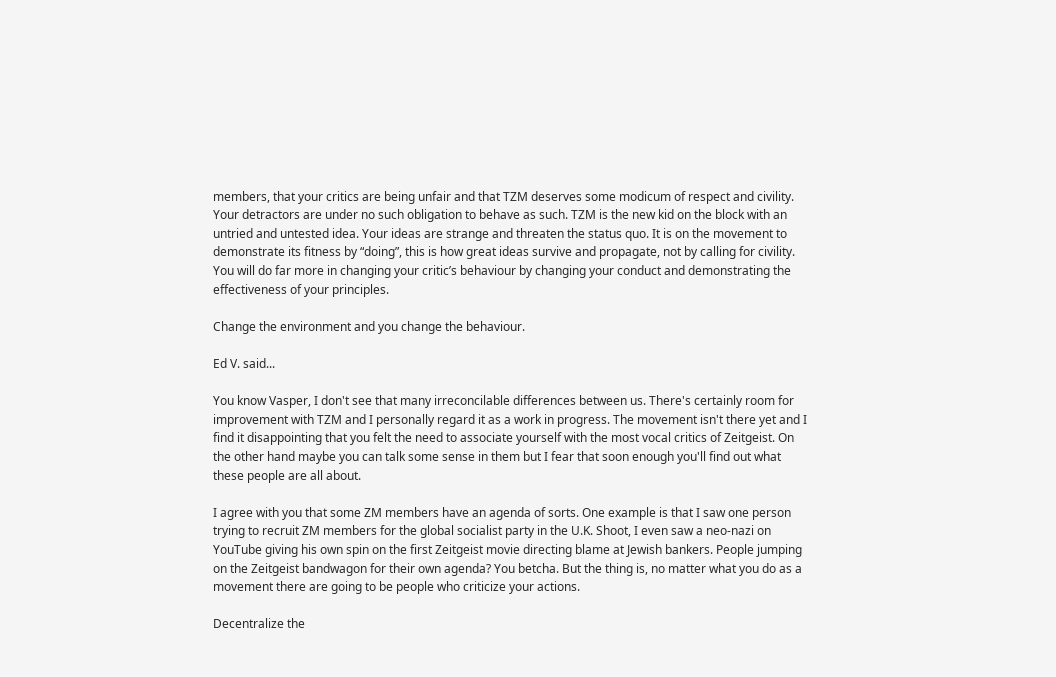members, that your critics are being unfair and that TZM deserves some modicum of respect and civility. Your detractors are under no such obligation to behave as such. TZM is the new kid on the block with an untried and untested idea. Your ideas are strange and threaten the status quo. It is on the movement to demonstrate its fitness by “doing”, this is how great ideas survive and propagate, not by calling for civility. You will do far more in changing your critic’s behaviour by changing your conduct and demonstrating the effectiveness of your principles.

Change the environment and you change the behaviour.

Ed V. said...

You know Vasper, I don't see that many irreconcilable differences between us. There's certainly room for improvement with TZM and I personally regard it as a work in progress. The movement isn't there yet and I find it disappointing that you felt the need to associate yourself with the most vocal critics of Zeitgeist. On the other hand maybe you can talk some sense in them but I fear that soon enough you'll find out what these people are all about.

I agree with you that some ZM members have an agenda of sorts. One example is that I saw one person trying to recruit ZM members for the global socialist party in the U.K. Shoot, I even saw a neo-nazi on YouTube giving his own spin on the first Zeitgeist movie directing blame at Jewish bankers. People jumping on the Zeitgeist bandwagon for their own agenda? You betcha. But the thing is, no matter what you do as a movement there are going to be people who criticize your actions.

Decentralize the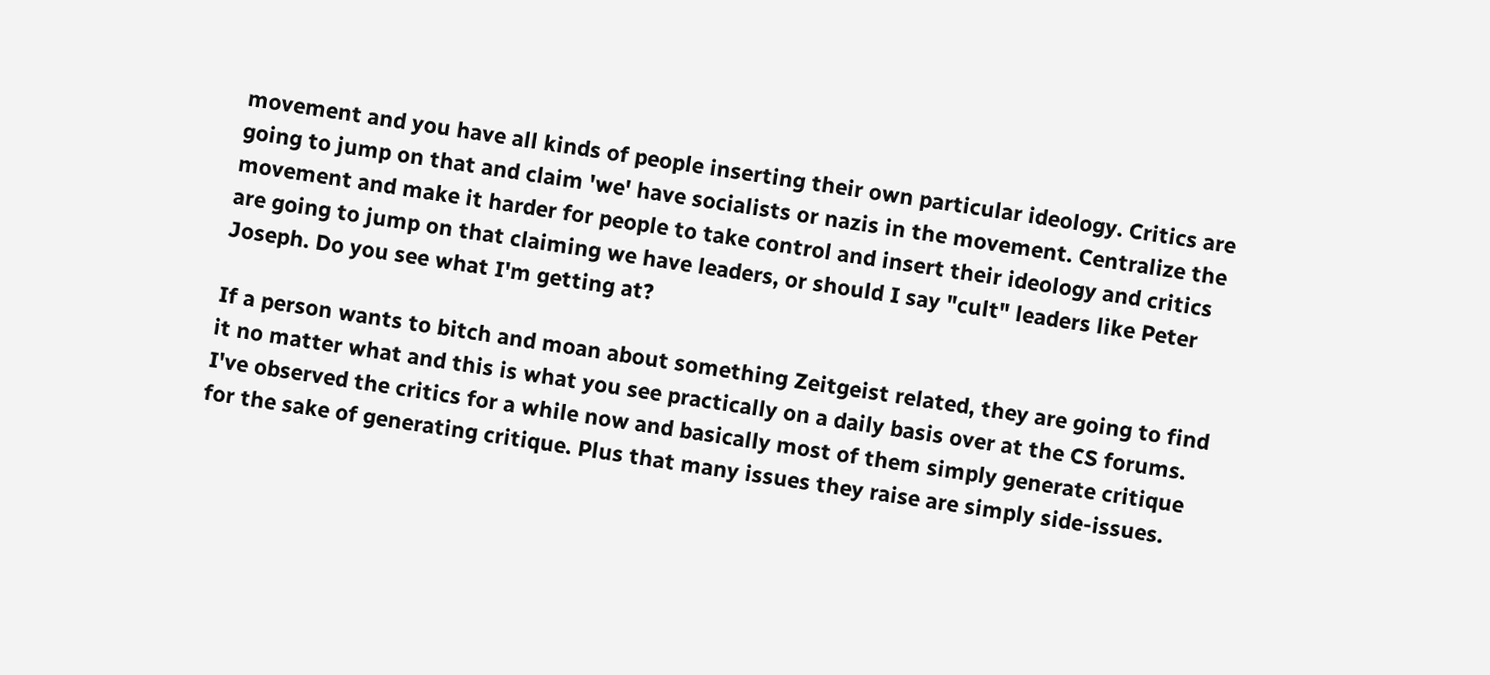movement and you have all kinds of people inserting their own particular ideology. Critics are going to jump on that and claim 'we' have socialists or nazis in the movement. Centralize the movement and make it harder for people to take control and insert their ideology and critics are going to jump on that claiming we have leaders, or should I say "cult" leaders like Peter Joseph. Do you see what I'm getting at?

If a person wants to bitch and moan about something Zeitgeist related, they are going to find it no matter what and this is what you see practically on a daily basis over at the CS forums. I've observed the critics for a while now and basically most of them simply generate critique for the sake of generating critique. Plus that many issues they raise are simply side-issues.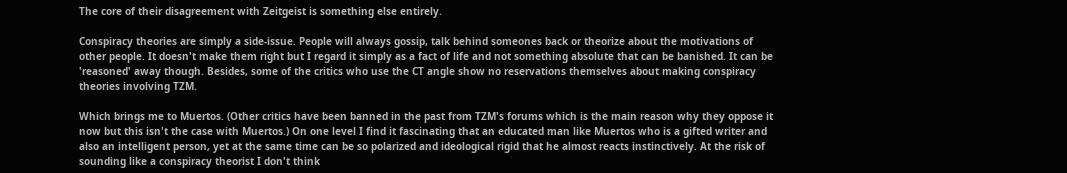The core of their disagreement with Zeitgeist is something else entirely.

Conspiracy theories are simply a side-issue. People will always gossip, talk behind someones back or theorize about the motivations of other people. It doesn't make them right but I regard it simply as a fact of life and not something absolute that can be banished. It can be 'reasoned' away though. Besides, some of the critics who use the CT angle show no reservations themselves about making conspiracy theories involving TZM.

Which brings me to Muertos. (Other critics have been banned in the past from TZM's forums which is the main reason why they oppose it now but this isn't the case with Muertos.) On one level I find it fascinating that an educated man like Muertos who is a gifted writer and also an intelligent person, yet at the same time can be so polarized and ideological rigid that he almost reacts instinctively. At the risk of sounding like a conspiracy theorist I don't think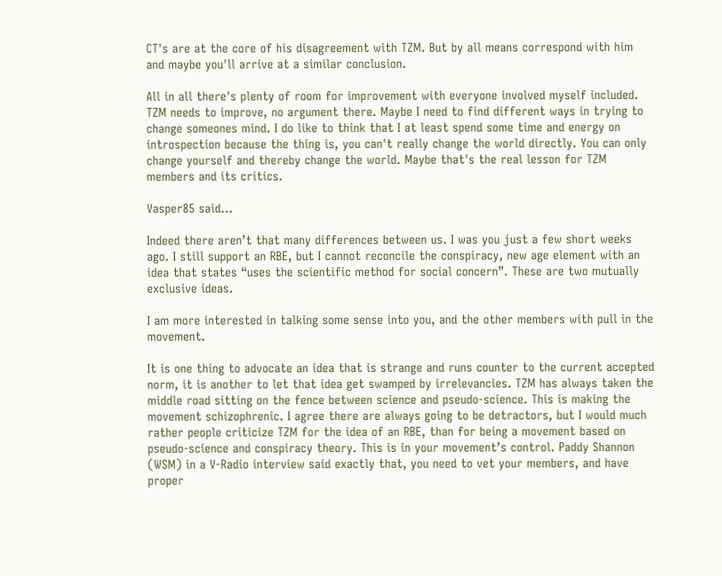CT's are at the core of his disagreement with TZM. But by all means correspond with him and maybe you'll arrive at a similar conclusion.

All in all there's plenty of room for improvement with everyone involved myself included. TZM needs to improve, no argument there. Maybe I need to find different ways in trying to change someones mind. I do like to think that I at least spend some time and energy on introspection because the thing is, you can't really change the world directly. You can only change yourself and thereby change the world. Maybe that's the real lesson for TZM members and its critics.

Vasper85 said...

Indeed there aren’t that many differences between us. I was you just a few short weeks ago. I still support an RBE, but I cannot reconcile the conspiracy, new age element with an idea that states “uses the scientific method for social concern”. These are two mutually exclusive ideas.

I am more interested in talking some sense into you, and the other members with pull in the movement.

It is one thing to advocate an idea that is strange and runs counter to the current accepted norm, it is another to let that idea get swamped by irrelevancies. TZM has always taken the middle road sitting on the fence between science and pseudo-science. This is making the movement schizophrenic. I agree there are always going to be detractors, but I would much rather people criticize TZM for the idea of an RBE, than for being a movement based on pseudo-science and conspiracy theory. This is in your movement’s control. Paddy Shannon (WSM) in a V-Radio interview said exactly that, you need to vet your members, and have proper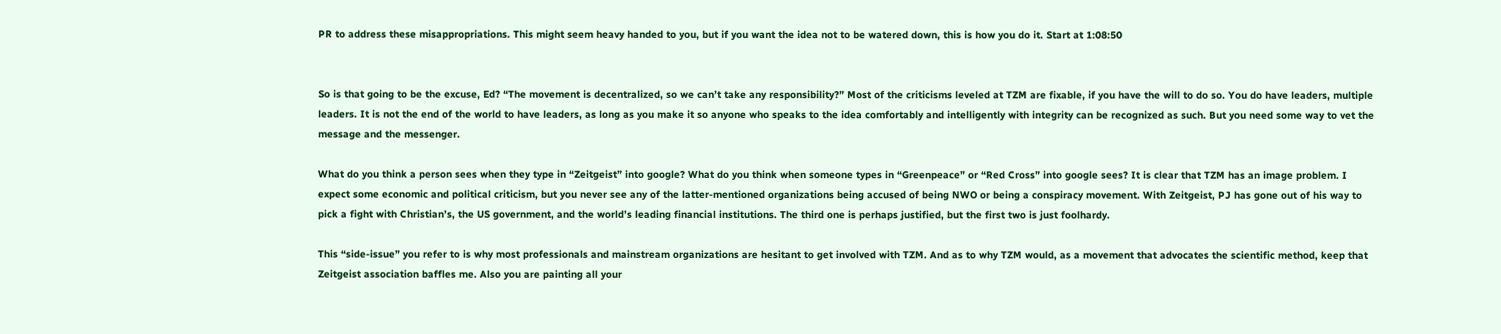PR to address these misappropriations. This might seem heavy handed to you, but if you want the idea not to be watered down, this is how you do it. Start at 1:08:50


So is that going to be the excuse, Ed? “The movement is decentralized, so we can’t take any responsibility?” Most of the criticisms leveled at TZM are fixable, if you have the will to do so. You do have leaders, multiple leaders. It is not the end of the world to have leaders, as long as you make it so anyone who speaks to the idea comfortably and intelligently with integrity can be recognized as such. But you need some way to vet the message and the messenger.

What do you think a person sees when they type in “Zeitgeist” into google? What do you think when someone types in “Greenpeace” or “Red Cross” into google sees? It is clear that TZM has an image problem. I expect some economic and political criticism, but you never see any of the latter-mentioned organizations being accused of being NWO or being a conspiracy movement. With Zeitgeist, PJ has gone out of his way to pick a fight with Christian’s, the US government, and the world’s leading financial institutions. The third one is perhaps justified, but the first two is just foolhardy.

This “side-issue” you refer to is why most professionals and mainstream organizations are hesitant to get involved with TZM. And as to why TZM would, as a movement that advocates the scientific method, keep that Zeitgeist association baffles me. Also you are painting all your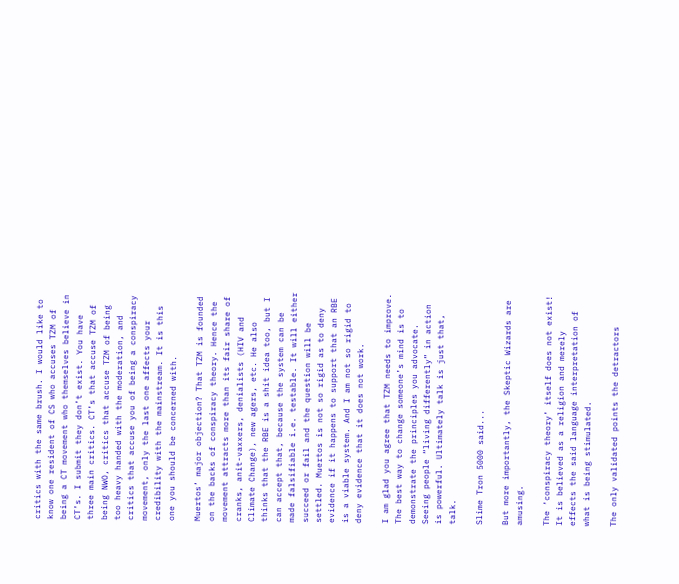critics with the same brush. I would like to know one resident of CS who accuses TZM of being a CT movement who themselves believe in CT’s. I submit they don’t exist. You have three main critics. CT’s that accuse TZM of being NWO, critics that accuse TZM of being too heavy handed with the moderation, and critics that accuse you of being a conspiracy movement, only the last one affects your credibility with the mainstream. It is this one you should be concerned with.

Muertos’ major objection? That TZM is founded on the backs of conspiracy theory. Hence the movement attracts more than its fair share of cranks, anit-vaxxers, denialists (HIV and Climate Change), new agers, etc. He also thinks that the RBE is a shit idea too, but I can accept that, because the system can be made falsifiable i.e. testable. It will either succeed or fail and the question will be settled. Muertos is not so rigid as to deny evidence if it happens to support that an RBE is a viable system. And I am not so rigid to deny evidence that it does not work.

I am glad you agree that TZM needs to improve. The best way to change someone’s mind is to demonstrate the principles you advocate. Seeing people “living differently” in action is powerful. Ultimately talk is just that, talk.

Slime Tron 5000 said...

But more importantly, the Skeptic Wizards are amusing.

The ‘conspiracy theory’ itself does not exist! It is believed as a religion and merely effects the said language interpretation of what is being stimulated.

The only validated points the detractors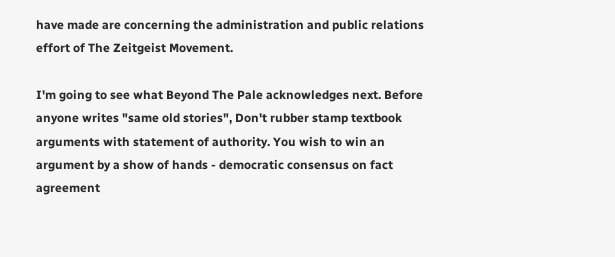have made are concerning the administration and public relations effort of The Zeitgeist Movement.

I'm going to see what Beyond The Pale acknowledges next. Before anyone writes "same old stories", Don't rubber stamp textbook arguments with statement of authority. You wish to win an argument by a show of hands - democratic consensus on fact agreement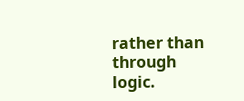rather than through logic.